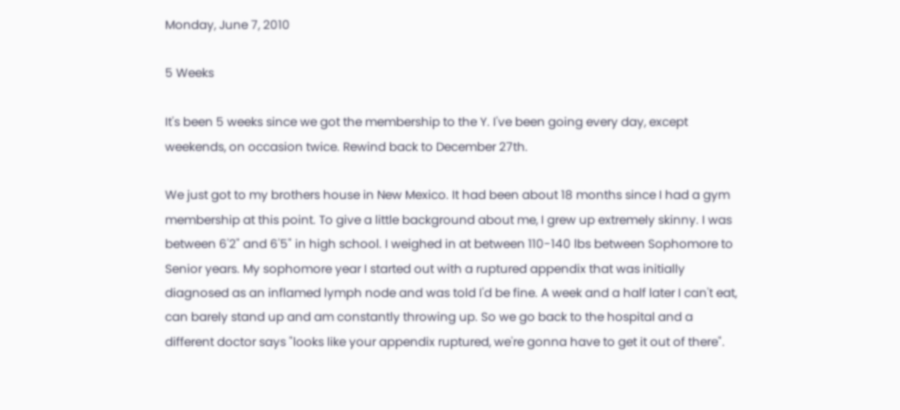Monday, June 7, 2010

5 Weeks

It's been 5 weeks since we got the membership to the Y. I've been going every day, except weekends, on occasion twice. Rewind back to December 27th.

We just got to my brothers house in New Mexico. It had been about 18 months since I had a gym membership at this point. To give a little background about me, I grew up extremely skinny. I was between 6'2" and 6'5" in high school. I weighed in at between 110-140 lbs between Sophomore to Senior years. My sophomore year I started out with a ruptured appendix that was initially diagnosed as an inflamed lymph node and was told I'd be fine. A week and a half later I can't eat, can barely stand up and am constantly throwing up. So we go back to the hospital and a different doctor says "looks like your appendix ruptured, we're gonna have to get it out of there".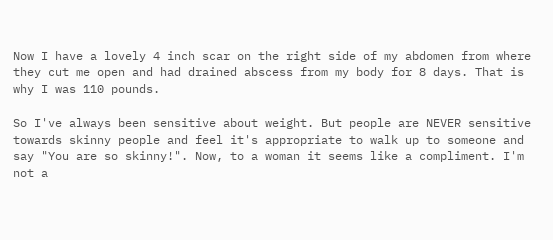Now I have a lovely 4 inch scar on the right side of my abdomen from where they cut me open and had drained abscess from my body for 8 days. That is why I was 110 pounds.

So I've always been sensitive about weight. But people are NEVER sensitive towards skinny people and feel it's appropriate to walk up to someone and say "You are so skinny!". Now, to a woman it seems like a compliment. I'm not a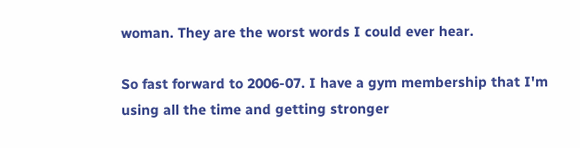woman. They are the worst words I could ever hear.

So fast forward to 2006-07. I have a gym membership that I'm using all the time and getting stronger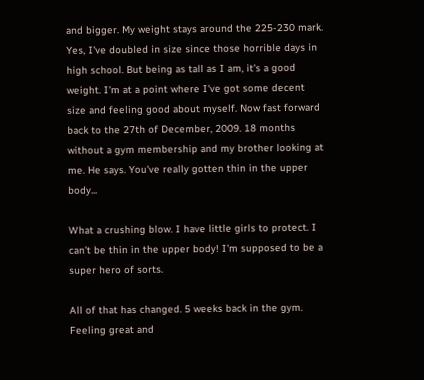and bigger. My weight stays around the 225-230 mark. Yes, I've doubled in size since those horrible days in high school. But being as tall as I am, it's a good weight. I'm at a point where I've got some decent size and feeling good about myself. Now fast forward back to the 27th of December, 2009. 18 months without a gym membership and my brother looking at me. He says. You've really gotten thin in the upper body...

What a crushing blow. I have little girls to protect. I can't be thin in the upper body! I'm supposed to be a super hero of sorts.

All of that has changed. 5 weeks back in the gym. Feeling great and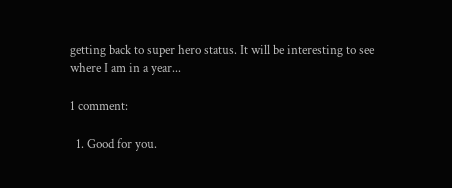getting back to super hero status. It will be interesting to see where I am in a year...

1 comment:

  1. Good for you.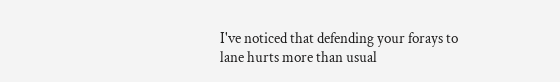I've noticed that defending your forays to lane hurts more than usual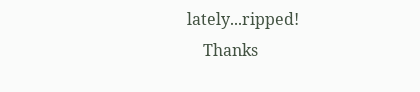lately...ripped!
    Thanks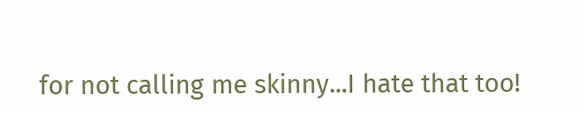for not calling me skinny...I hate that too!